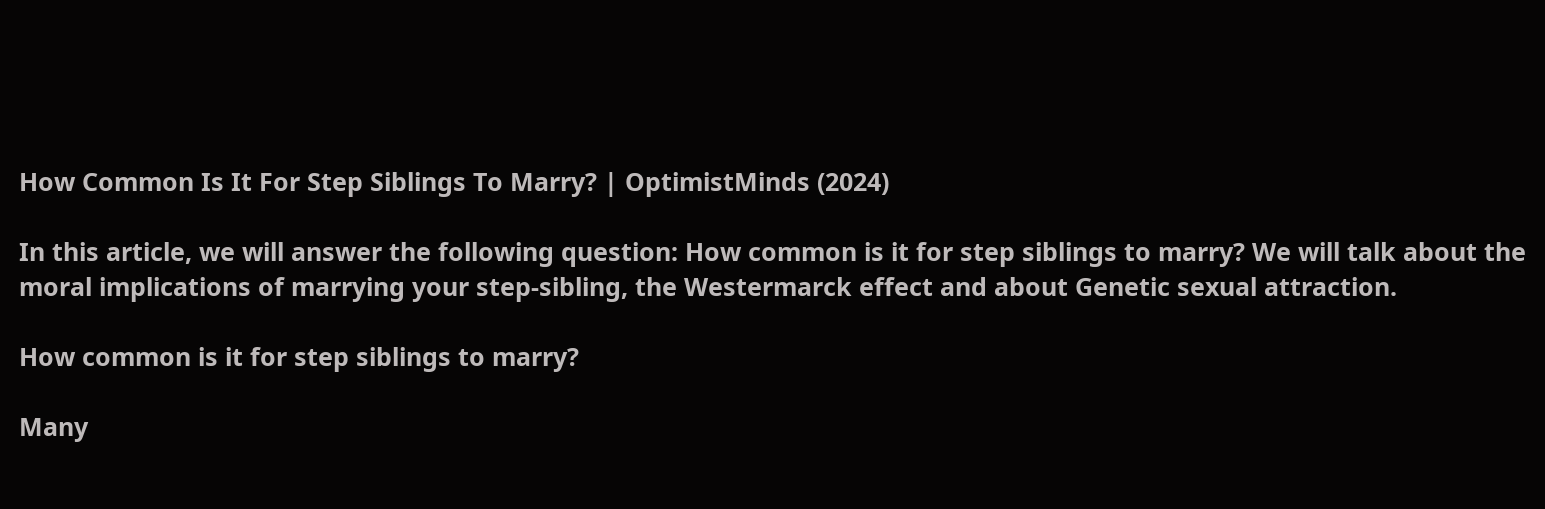How Common Is It For Step Siblings To Marry? | OptimistMinds (2024)

In this article, we will answer the following question: How common is it for step siblings to marry? We will talk about the moral implications of marrying your step-sibling, the Westermarck effect and about Genetic sexual attraction.

How common is it for step siblings to marry?

Many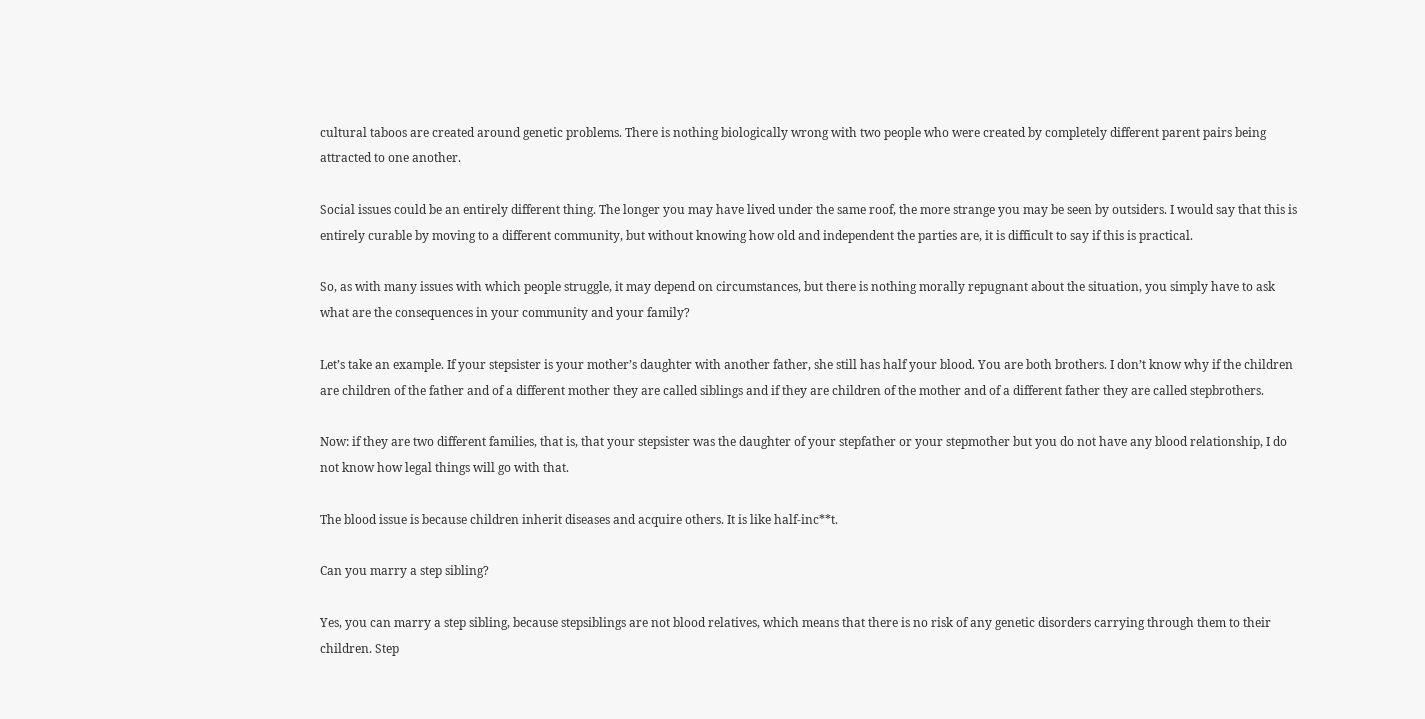cultural taboos are created around genetic problems. There is nothing biologically wrong with two people who were created by completely different parent pairs being attracted to one another.

Social issues could be an entirely different thing. The longer you may have lived under the same roof, the more strange you may be seen by outsiders. I would say that this is entirely curable by moving to a different community, but without knowing how old and independent the parties are, it is difficult to say if this is practical.

So, as with many issues with which people struggle, it may depend on circumstances, but there is nothing morally repugnant about the situation, you simply have to ask what are the consequences in your community and your family?

Let’s take an example. If your stepsister is your mother’s daughter with another father, she still has half your blood. You are both brothers. I don’t know why if the children are children of the father and of a different mother they are called siblings and if they are children of the mother and of a different father they are called stepbrothers.

Now: if they are two different families, that is, that your stepsister was the daughter of your stepfather or your stepmother but you do not have any blood relationship, I do not know how legal things will go with that.

The blood issue is because children inherit diseases and acquire others. It is like half-inc**t.

Can you marry a step sibling?

Yes, you can marry a step sibling, because stepsiblings are not blood relatives, which means that there is no risk of any genetic disorders carrying through them to their children. Step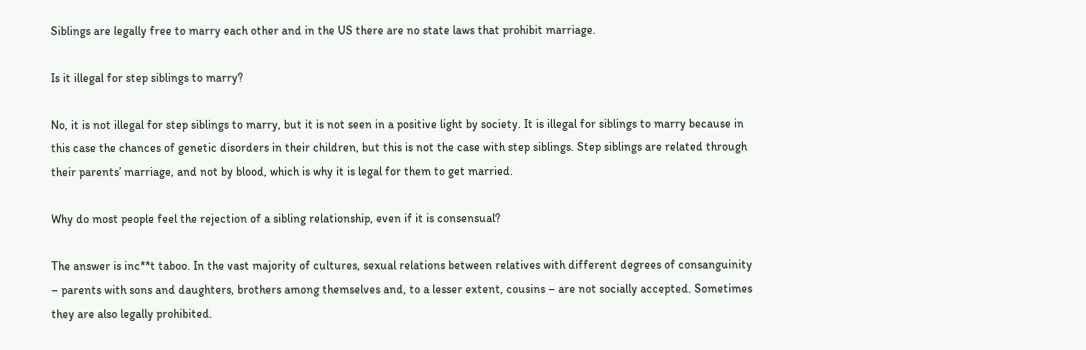Siblings are legally free to marry each other and in the US there are no state laws that prohibit marriage.

Is it illegal for step siblings to marry?

No, it is not illegal for step siblings to marry, but it is not seen in a positive light by society. It is illegal for siblings to marry because in this case the chances of genetic disorders in their children, but this is not the case with step siblings. Step siblings are related through their parents’ marriage, and not by blood, which is why it is legal for them to get married.

Why do most people feel the rejection of a sibling relationship, even if it is consensual?

The answer is inc**t taboo. In the vast majority of cultures, sexual relations between relatives with different degrees of consanguinity – parents with sons and daughters, brothers among themselves and, to a lesser extent, cousins – are not socially accepted. Sometimes they are also legally prohibited.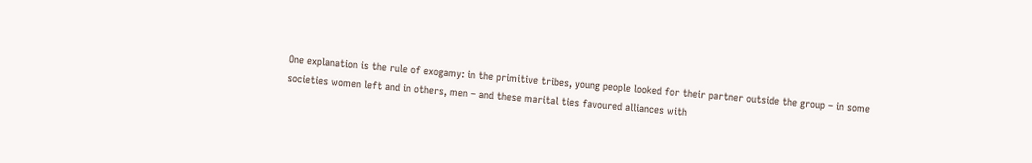One explanation is the rule of exogamy: in the primitive tribes, young people looked for their partner outside the group – in some societies women left and in others, men – and these marital ties favoured alliances with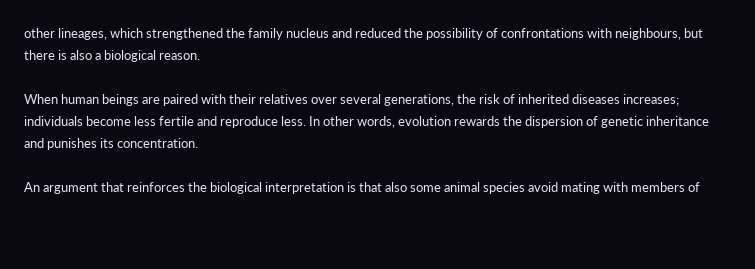other lineages, which strengthened the family nucleus and reduced the possibility of confrontations with neighbours, but there is also a biological reason.

When human beings are paired with their relatives over several generations, the risk of inherited diseases increases; individuals become less fertile and reproduce less. In other words, evolution rewards the dispersion of genetic inheritance and punishes its concentration.

An argument that reinforces the biological interpretation is that also some animal species avoid mating with members of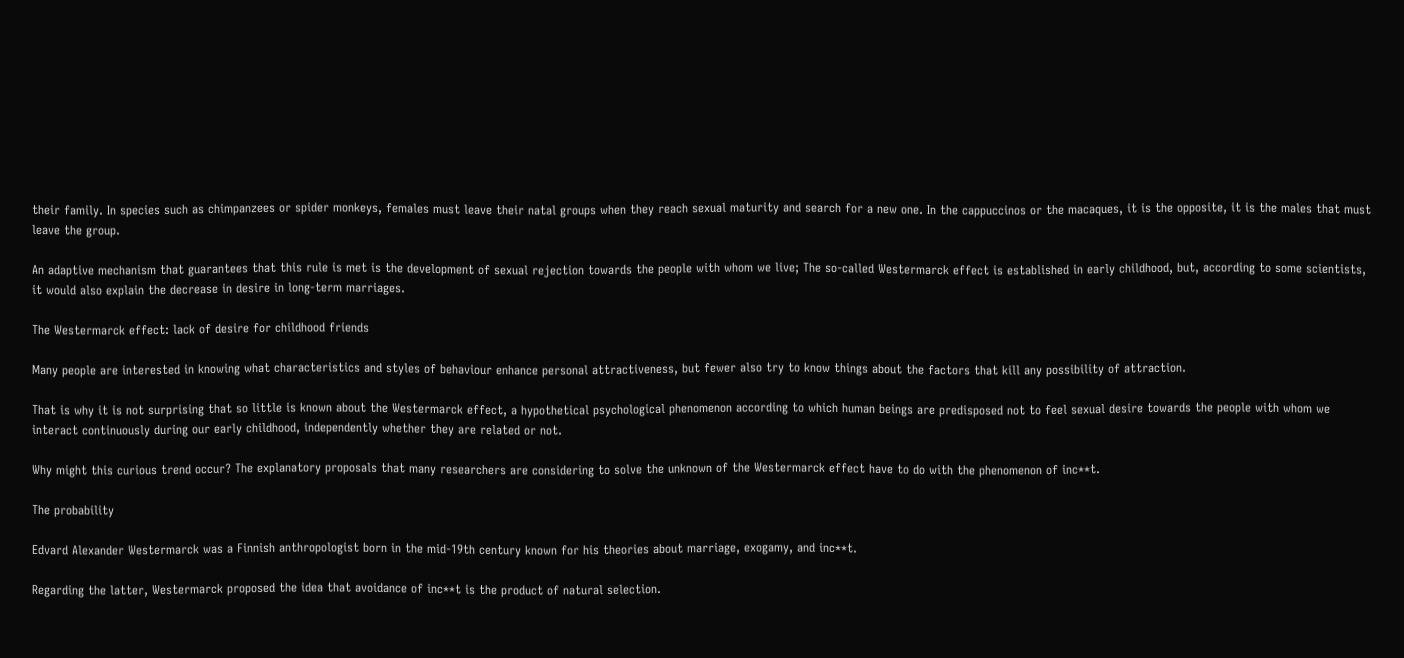their family. In species such as chimpanzees or spider monkeys, females must leave their natal groups when they reach sexual maturity and search for a new one. In the cappuccinos or the macaques, it is the opposite, it is the males that must leave the group.

An adaptive mechanism that guarantees that this rule is met is the development of sexual rejection towards the people with whom we live; The so-called Westermarck effect is established in early childhood, but, according to some scientists, it would also explain the decrease in desire in long-term marriages.

The Westermarck effect: lack of desire for childhood friends

Many people are interested in knowing what characteristics and styles of behaviour enhance personal attractiveness, but fewer also try to know things about the factors that kill any possibility of attraction.

That is why it is not surprising that so little is known about the Westermarck effect, a hypothetical psychological phenomenon according to which human beings are predisposed not to feel sexual desire towards the people with whom we interact continuously during our early childhood, independently whether they are related or not.

Why might this curious trend occur? The explanatory proposals that many researchers are considering to solve the unknown of the Westermarck effect have to do with the phenomenon of inc**t.

The probability

Edvard Alexander Westermarck was a Finnish anthropologist born in the mid-19th century known for his theories about marriage, exogamy, and inc**t.

Regarding the latter, Westermarck proposed the idea that avoidance of inc**t is the product of natural selection.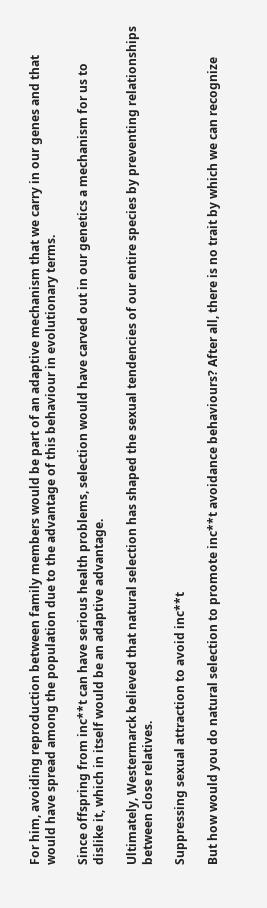For him, avoiding reproduction between family members would be part of an adaptive mechanism that we carry in our genes and that would have spread among the population due to the advantage of this behaviour in evolutionary terms.

Since offspring from inc**t can have serious health problems, selection would have carved out in our genetics a mechanism for us to dislike it, which in itself would be an adaptive advantage.

Ultimately, Westermarck believed that natural selection has shaped the sexual tendencies of our entire species by preventing relationships between close relatives.

Suppressing sexual attraction to avoid inc**t

But how would you do natural selection to promote inc**t avoidance behaviours? After all, there is no trait by which we can recognize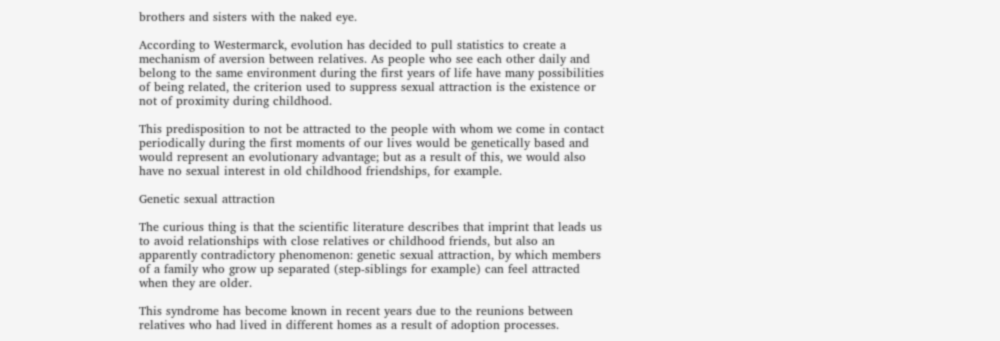brothers and sisters with the naked eye.

According to Westermarck, evolution has decided to pull statistics to create a mechanism of aversion between relatives. As people who see each other daily and belong to the same environment during the first years of life have many possibilities of being related, the criterion used to suppress sexual attraction is the existence or not of proximity during childhood.

This predisposition to not be attracted to the people with whom we come in contact periodically during the first moments of our lives would be genetically based and would represent an evolutionary advantage; but as a result of this, we would also have no sexual interest in old childhood friendships, for example.

Genetic sexual attraction

The curious thing is that the scientific literature describes that imprint that leads us to avoid relationships with close relatives or childhood friends, but also an apparently contradictory phenomenon: genetic sexual attraction, by which members of a family who grow up separated (step-siblings for example) can feel attracted when they are older.

This syndrome has become known in recent years due to the reunions between relatives who had lived in different homes as a result of adoption processes.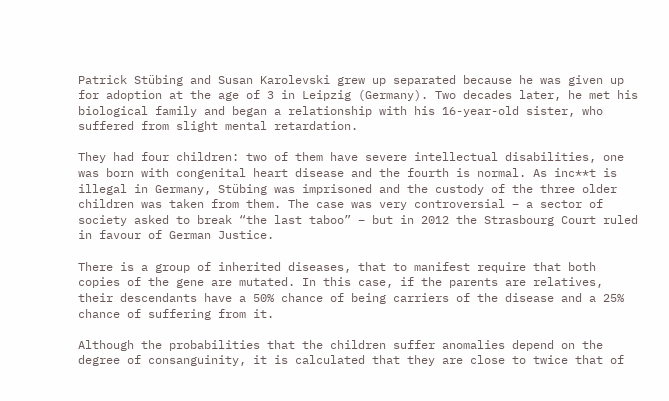Patrick Stübing and Susan Karolevski grew up separated because he was given up for adoption at the age of 3 in Leipzig (Germany). Two decades later, he met his biological family and began a relationship with his 16-year-old sister, who suffered from slight mental retardation.

They had four children: two of them have severe intellectual disabilities, one was born with congenital heart disease and the fourth is normal. As inc**t is illegal in Germany, Stübing was imprisoned and the custody of the three older children was taken from them. The case was very controversial – a sector of society asked to break “the last taboo” – but in 2012 the Strasbourg Court ruled in favour of German Justice.

There is a group of inherited diseases, that to manifest require that both copies of the gene are mutated. In this case, if the parents are relatives, their descendants have a 50% chance of being carriers of the disease and a 25% chance of suffering from it.

Although the probabilities that the children suffer anomalies depend on the degree of consanguinity, it is calculated that they are close to twice that of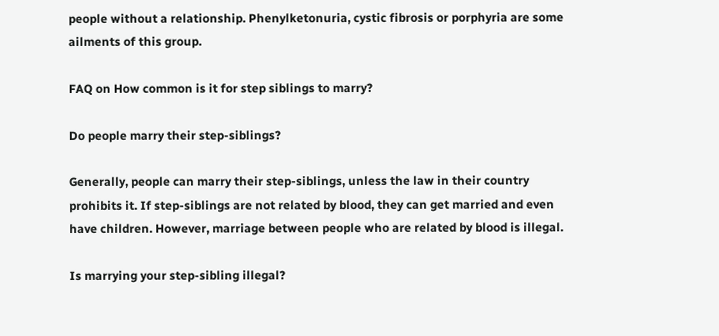people without a relationship. Phenylketonuria, cystic fibrosis or porphyria are some ailments of this group.

FAQ on How common is it for step siblings to marry?

Do people marry their step-siblings?

Generally, people can marry their step-siblings, unless the law in their country prohibits it. If step-siblings are not related by blood, they can get married and even have children. However, marriage between people who are related by blood is illegal.

Is marrying your step-sibling illegal?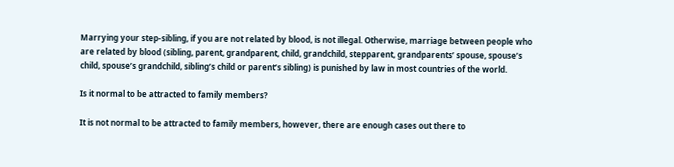Marrying your step-sibling, if you are not related by blood, is not illegal. Otherwise, marriage between people who are related by blood (sibling, parent, grandparent, child, grandchild, stepparent, grandparents’ spouse, spouse’s child, spouse’s grandchild, sibling’s child or parent’s sibling) is punished by law in most countries of the world.

Is it normal to be attracted to family members?

It is not normal to be attracted to family members, however, there are enough cases out there to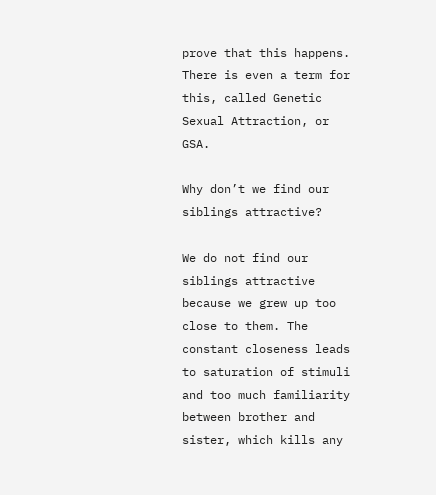prove that this happens. There is even a term for this, called Genetic Sexual Attraction, or GSA.

Why don’t we find our siblings attractive?

We do not find our siblings attractive because we grew up too close to them. The constant closeness leads to saturation of stimuli and too much familiarity between brother and sister, which kills any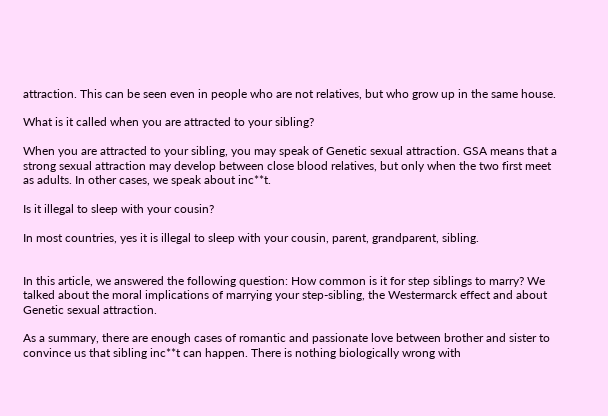attraction. This can be seen even in people who are not relatives, but who grow up in the same house.

What is it called when you are attracted to your sibling?

When you are attracted to your sibling, you may speak of Genetic sexual attraction. GSA means that a strong sexual attraction may develop between close blood relatives, but only when the two first meet as adults. In other cases, we speak about inc**t.

Is it illegal to sleep with your cousin?

In most countries, yes it is illegal to sleep with your cousin, parent, grandparent, sibling.


In this article, we answered the following question: How common is it for step siblings to marry? We talked about the moral implications of marrying your step-sibling, the Westermarck effect and about Genetic sexual attraction.

As a summary, there are enough cases of romantic and passionate love between brother and sister to convince us that sibling inc**t can happen. There is nothing biologically wrong with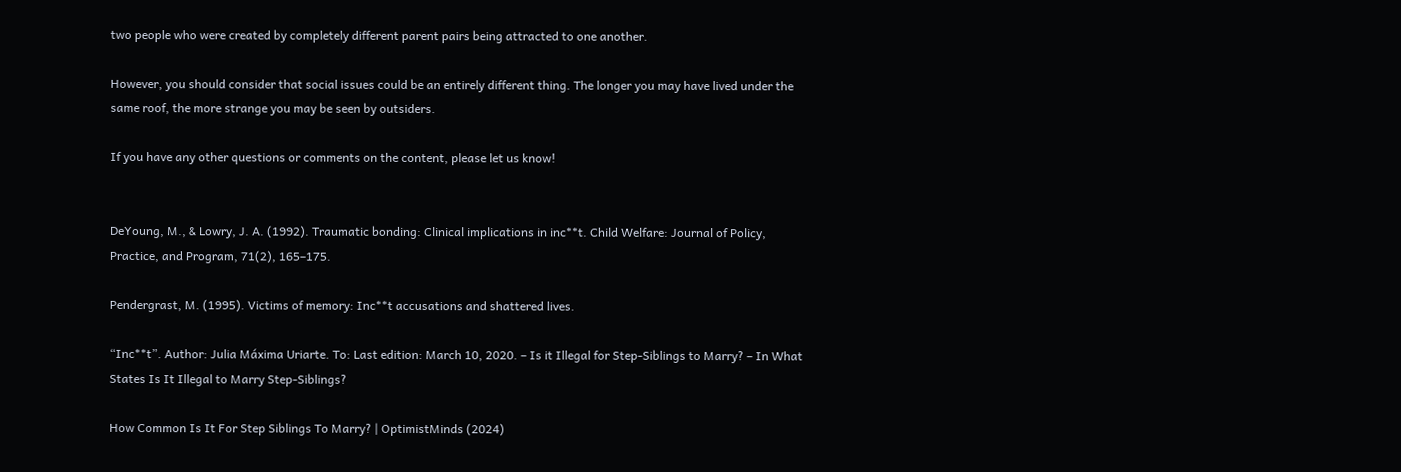two people who were created by completely different parent pairs being attracted to one another.

However, you should consider that social issues could be an entirely different thing. The longer you may have lived under the same roof, the more strange you may be seen by outsiders.

If you have any other questions or comments on the content, please let us know!


DeYoung, M., & Lowry, J. A. (1992). Traumatic bonding: Clinical implications in inc**t. Child Welfare: Journal of Policy, Practice, and Program, 71(2), 165–175.

Pendergrast, M. (1995). Victims of memory: Inc**t accusations and shattered lives.

“Inc**t”. Author: Julia Máxima Uriarte. To: Last edition: March 10, 2020. – Is it Illegal for Step-Siblings to Marry? – In What States Is It Illegal to Marry Step-Siblings?

How Common Is It For Step Siblings To Marry? | OptimistMinds (2024)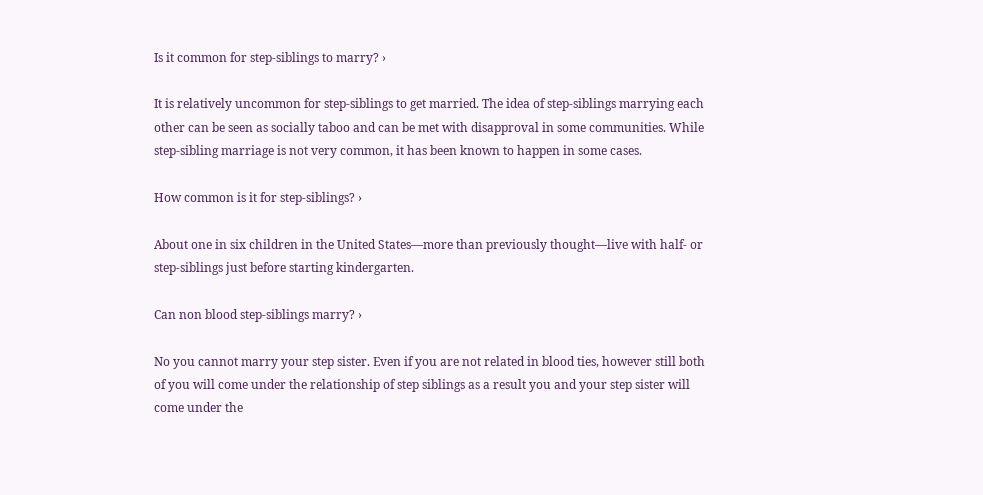Is it common for step-siblings to marry? ›

It is relatively uncommon for step-siblings to get married. The idea of step-siblings marrying each other can be seen as socially taboo and can be met with disapproval in some communities. While step-sibling marriage is not very common, it has been known to happen in some cases.

How common is it for step-siblings? ›

About one in six children in the United States—more than previously thought—live with half- or step-siblings just before starting kindergarten.

Can non blood step-siblings marry? ›

No you cannot marry your step sister. Even if you are not related in blood ties, however still both of you will come under the relationship of step siblings as a result you and your step sister will come under the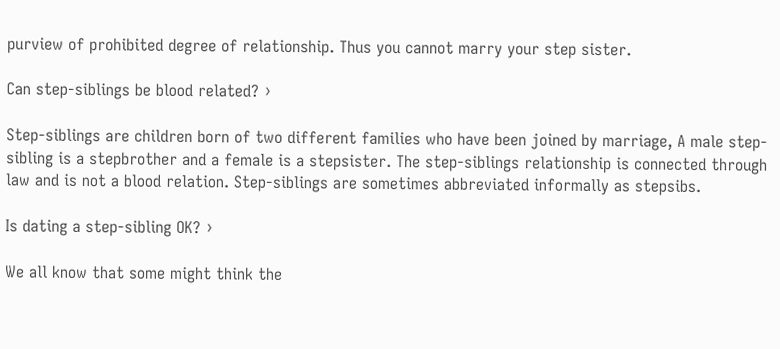purview of prohibited degree of relationship. Thus you cannot marry your step sister.

Can step-siblings be blood related? ›

Step-siblings are children born of two different families who have been joined by marriage, A male step-sibling is a stepbrother and a female is a stepsister. The step-siblings relationship is connected through law and is not a blood relation. Step-siblings are sometimes abbreviated informally as stepsibs.

Is dating a step-sibling OK? ›

We all know that some might think the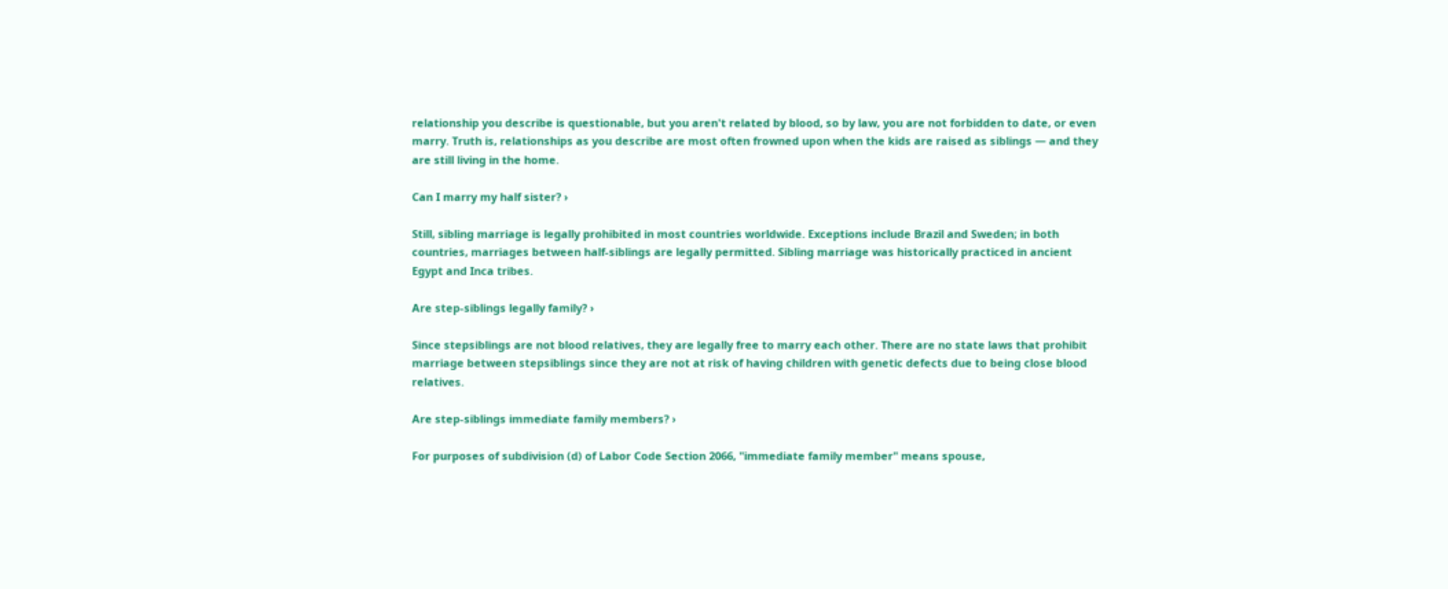relationship you describe is questionable, but you aren't related by blood, so by law, you are not forbidden to date, or even marry. Truth is, relationships as you describe are most often frowned upon when the kids are raised as siblings — and they are still living in the home.

Can I marry my half sister? ›

Still, sibling marriage is legally prohibited in most countries worldwide. Exceptions include Brazil and Sweden; in both countries, marriages between half-siblings are legally permitted. Sibling marriage was historically practiced in ancient Egypt and Inca tribes.

Are step-siblings legally family? ›

Since stepsiblings are not blood relatives, they are legally free to marry each other. There are no state laws that prohibit marriage between stepsiblings since they are not at risk of having children with genetic defects due to being close blood relatives.

Are step-siblings immediate family members? ›

For purposes of subdivision (d) of Labor Code Section 2066, "immediate family member" means spouse,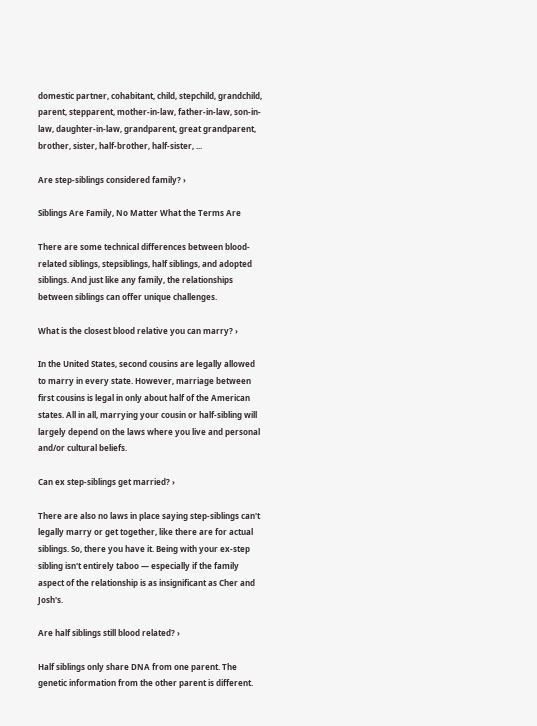domestic partner, cohabitant, child, stepchild, grandchild, parent, stepparent, mother-in-law, father-in-law, son-in-law, daughter-in-law, grandparent, great grandparent, brother, sister, half-brother, half-sister, ...

Are step-siblings considered family? ›

Siblings Are Family, No Matter What the Terms Are

There are some technical differences between blood-related siblings, stepsiblings, half siblings, and adopted siblings. And just like any family, the relationships between siblings can offer unique challenges.

What is the closest blood relative you can marry? ›

In the United States, second cousins are legally allowed to marry in every state. However, marriage between first cousins is legal in only about half of the American states. All in all, marrying your cousin or half-sibling will largely depend on the laws where you live and personal and/or cultural beliefs.

Can ex step-siblings get married? ›

There are also no laws in place saying step-siblings can't legally marry or get together, like there are for actual siblings. So, there you have it. Being with your ex-step sibling isn't entirely taboo — especially if the family aspect of the relationship is as insignificant as Cher and Josh's.

Are half siblings still blood related? ›

Half siblings only share DNA from one parent. The genetic information from the other parent is different.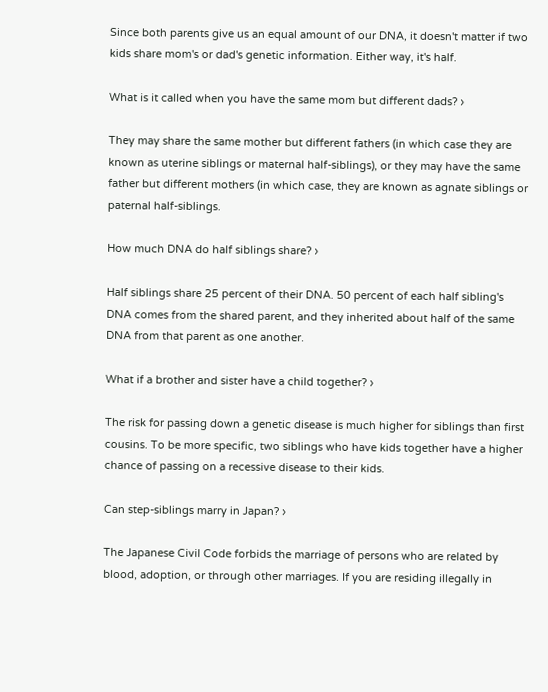Since both parents give us an equal amount of our DNA, it doesn't matter if two kids share mom's or dad's genetic information. Either way, it's half.

What is it called when you have the same mom but different dads? ›

They may share the same mother but different fathers (in which case they are known as uterine siblings or maternal half-siblings), or they may have the same father but different mothers (in which case, they are known as agnate siblings or paternal half-siblings.

How much DNA do half siblings share? ›

Half siblings share 25 percent of their DNA. 50 percent of each half sibling's DNA comes from the shared parent, and they inherited about half of the same DNA from that parent as one another.

What if a brother and sister have a child together? ›

The risk for passing down a genetic disease is much higher for siblings than first cousins. To be more specific, two siblings who have kids together have a higher chance of passing on a recessive disease to their kids.

Can step-siblings marry in Japan? ›

The Japanese Civil Code forbids the marriage of persons who are related by blood, adoption, or through other marriages. If you are residing illegally in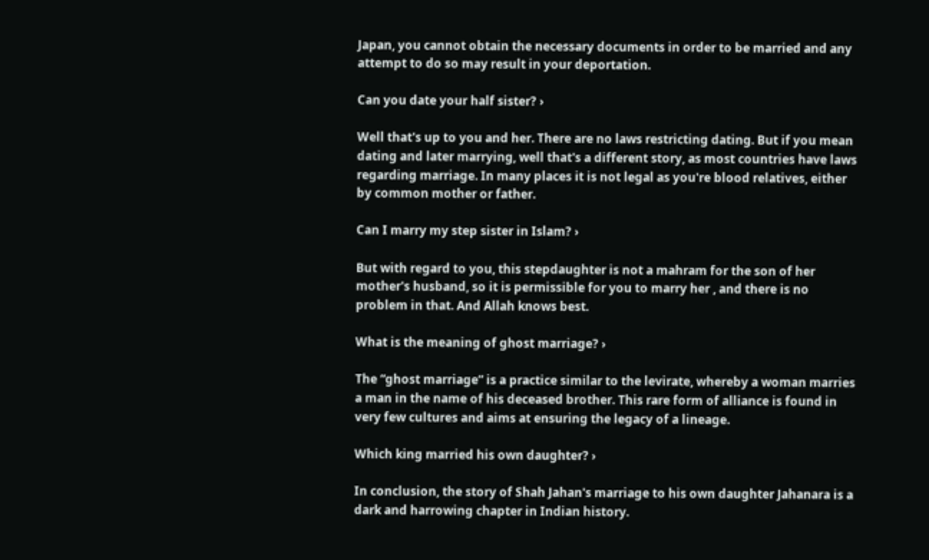Japan, you cannot obtain the necessary documents in order to be married and any attempt to do so may result in your deportation.

Can you date your half sister? ›

Well that's up to you and her. There are no laws restricting dating. But if you mean dating and later marrying, well that's a different story, as most countries have laws regarding marriage. In many places it is not legal as you're blood relatives, either by common mother or father.

Can I marry my step sister in Islam? ›

But with regard to you, this stepdaughter is not a mahram for the son of her mother's husband, so it is permissible for you to marry her , and there is no problem in that. And Allah knows best.

What is the meaning of ghost marriage? ›

The “ghost marriage” is a practice similar to the levirate, whereby a woman marries a man in the name of his deceased brother. This rare form of alliance is found in very few cultures and aims at ensuring the legacy of a lineage.

Which king married his own daughter? ›

In conclusion, the story of Shah Jahan's marriage to his own daughter Jahanara is a dark and harrowing chapter in Indian history.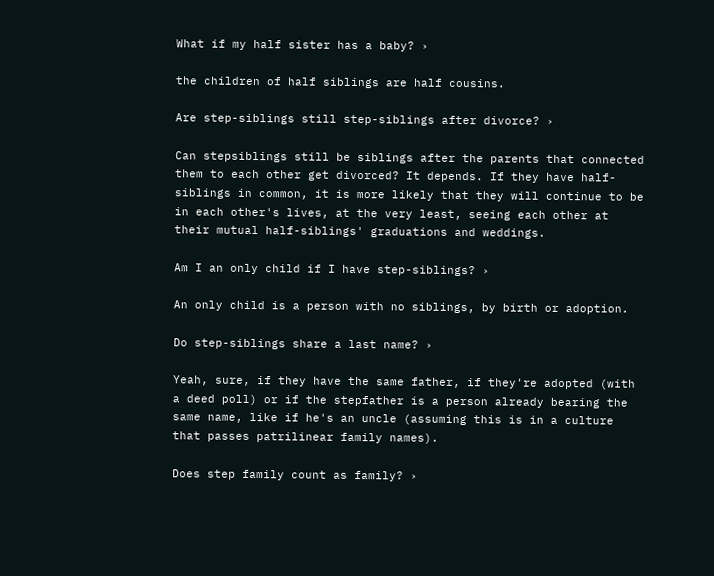What if my half sister has a baby? ›

the children of half siblings are half cousins.

Are step-siblings still step-siblings after divorce? ›

Can stepsiblings still be siblings after the parents that connected them to each other get divorced? It depends. If they have half-siblings in common, it is more likely that they will continue to be in each other's lives, at the very least, seeing each other at their mutual half-siblings' graduations and weddings.

Am I an only child if I have step-siblings? ›

An only child is a person with no siblings, by birth or adoption.

Do step-siblings share a last name? ›

Yeah, sure, if they have the same father, if they're adopted (with a deed poll) or if the stepfather is a person already bearing the same name, like if he's an uncle (assuming this is in a culture that passes patrilinear family names).

Does step family count as family? ›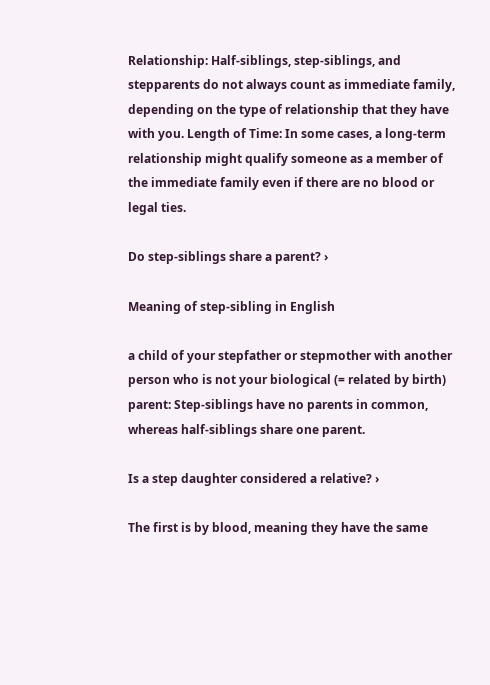Relationship: Half-siblings, step-siblings, and stepparents do not always count as immediate family, depending on the type of relationship that they have with you. Length of Time: In some cases, a long-term relationship might qualify someone as a member of the immediate family even if there are no blood or legal ties.

Do step-siblings share a parent? ›

Meaning of step-sibling in English

a child of your stepfather or stepmother with another person who is not your biological (= related by birth) parent: Step-siblings have no parents in common, whereas half-siblings share one parent.

Is a step daughter considered a relative? ›

The first is by blood, meaning they have the same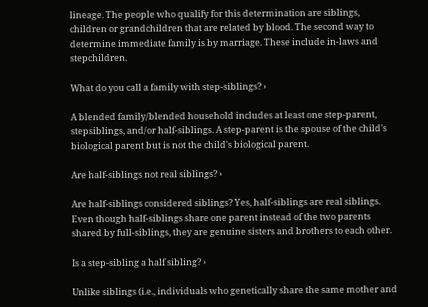lineage. The people who qualify for this determination are siblings, children or grandchildren that are related by blood. The second way to determine immediate family is by marriage. These include in-laws and stepchildren.

What do you call a family with step-siblings? ›

A blended family/blended household includes at least one step-parent, stepsiblings, and/or half-siblings. A step-parent is the spouse of the child's biological parent but is not the child's biological parent.

Are half-siblings not real siblings? ›

Are half-siblings considered siblings? Yes, half-siblings are real siblings. Even though half-siblings share one parent instead of the two parents shared by full-siblings, they are genuine sisters and brothers to each other.

Is a step-sibling a half sibling? ›

Unlike siblings (i.e., individuals who genetically share the same mother and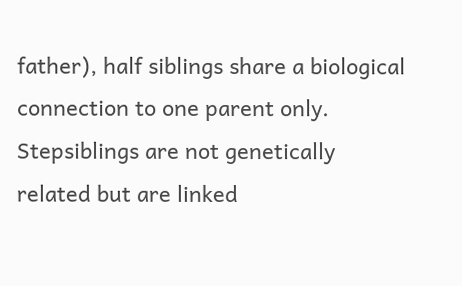father), half siblings share a biological connection to one parent only. Stepsiblings are not genetically related but are linked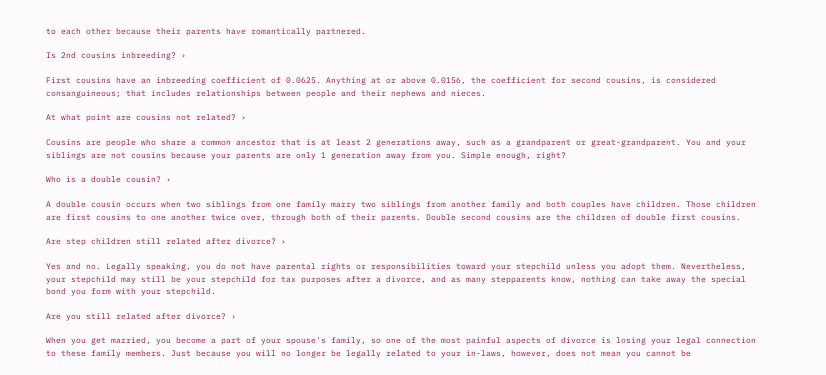to each other because their parents have romantically partnered.

Is 2nd cousins inbreeding? ›

First cousins have an inbreeding coefficient of 0.0625. Anything at or above 0.0156, the coefficient for second cousins, is considered consanguineous; that includes relationships between people and their nephews and nieces.

At what point are cousins not related? ›

Cousins are people who share a common ancestor that is at least 2 generations away, such as a grandparent or great-grandparent. You and your siblings are not cousins because your parents are only 1 generation away from you. Simple enough, right?

Who is a double cousin? ›

A double cousin occurs when two siblings from one family marry two siblings from another family and both couples have children. Those children are first cousins to one another twice over, through both of their parents. Double second cousins are the children of double first cousins.

Are step children still related after divorce? ›

Yes and no. Legally speaking, you do not have parental rights or responsibilities toward your stepchild unless you adopt them. Nevertheless, your stepchild may still be your stepchild for tax purposes after a divorce, and as many stepparents know, nothing can take away the special bond you form with your stepchild.

Are you still related after divorce? ›

When you get married, you become a part of your spouse's family, so one of the most painful aspects of divorce is losing your legal connection to these family members. Just because you will no longer be legally related to your in-laws, however, does not mean you cannot be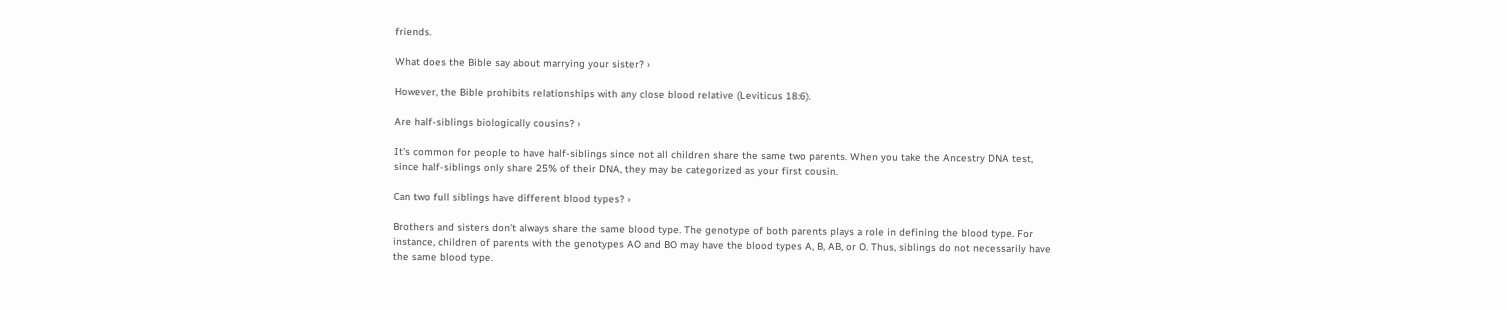friends.

What does the Bible say about marrying your sister? ›

However, the Bible prohibits relationships with any close blood relative (Leviticus 18:6).

Are half-siblings biologically cousins? ›

It's common for people to have half-siblings since not all children share the same two parents. When you take the Ancestry DNA test, since half-siblings only share 25% of their DNA, they may be categorized as your first cousin.

Can two full siblings have different blood types? ›

Brothers and sisters don't always share the same blood type. The genotype of both parents plays a role in defining the blood type. For instance, children of parents with the genotypes AO and BO may have the blood types A, B, AB, or O. Thus, siblings do not necessarily have the same blood type.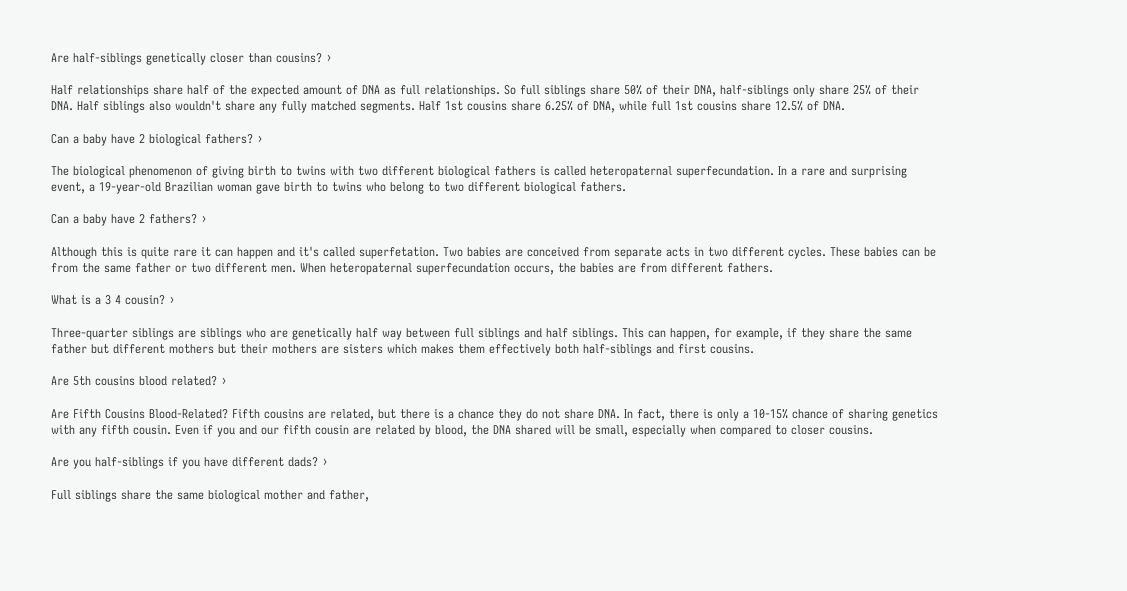Are half-siblings genetically closer than cousins? ›

Half relationships share half of the expected amount of DNA as full relationships. So full siblings share 50% of their DNA, half-siblings only share 25% of their DNA. Half siblings also wouldn't share any fully matched segments. Half 1st cousins share 6.25% of DNA, while full 1st cousins share 12.5% of DNA.

Can a baby have 2 biological fathers? ›

The biological phenomenon of giving birth to twins with two different biological fathers is called heteropaternal superfecundation. In a rare and surprising event, a 19-year-old Brazilian woman gave birth to twins who belong to two different biological fathers.

Can a baby have 2 fathers? ›

Although this is quite rare it can happen and it's called superfetation. Two babies are conceived from separate acts in two different cycles. These babies can be from the same father or two different men. When heteropaternal superfecundation occurs, the babies are from different fathers.

What is a 3 4 cousin? ›

Three-quarter siblings are siblings who are genetically half way between full siblings and half siblings. This can happen, for example, if they share the same father but different mothers but their mothers are sisters which makes them effectively both half-siblings and first cousins.

Are 5th cousins blood related? ›

Are Fifth Cousins Blood-Related? Fifth cousins are related, but there is a chance they do not share DNA. In fact, there is only a 10-15% chance of sharing genetics with any fifth cousin. Even if you and our fifth cousin are related by blood, the DNA shared will be small, especially when compared to closer cousins.

Are you half-siblings if you have different dads? ›

Full siblings share the same biological mother and father,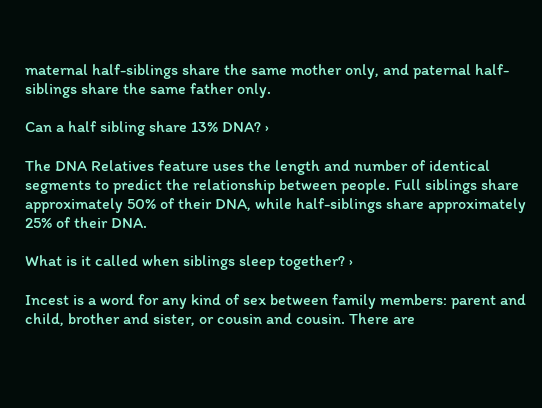maternal half-siblings share the same mother only, and paternal half-siblings share the same father only.

Can a half sibling share 13% DNA? ›

The DNA Relatives feature uses the length and number of identical segments to predict the relationship between people. Full siblings share approximately 50% of their DNA, while half-siblings share approximately 25% of their DNA.

What is it called when siblings sleep together? ›

Incest is a word for any kind of sex between family members: parent and child, brother and sister, or cousin and cousin. There are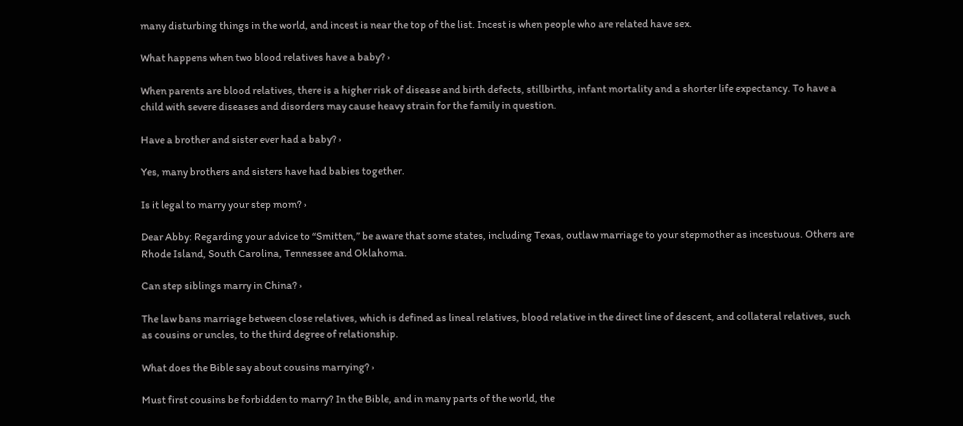many disturbing things in the world, and incest is near the top of the list. Incest is when people who are related have sex.

What happens when two blood relatives have a baby? ›

When parents are blood relatives, there is a higher risk of disease and birth defects, stillbirths, infant mortality and a shorter life expectancy. To have a child with severe diseases and disorders may cause heavy strain for the family in question.

Have a brother and sister ever had a baby? ›

Yes, many brothers and sisters have had babies together.

Is it legal to marry your step mom? ›

Dear Abby: Regarding your advice to “Smitten,” be aware that some states, including Texas, outlaw marriage to your stepmother as incestuous. Others are Rhode Island, South Carolina, Tennessee and Oklahoma.

Can step siblings marry in China? ›

The law bans marriage between close relatives, which is defined as lineal relatives, blood relative in the direct line of descent, and collateral relatives, such as cousins or uncles, to the third degree of relationship.

What does the Bible say about cousins marrying? ›

Must first cousins be forbidden to marry? In the Bible, and in many parts of the world, the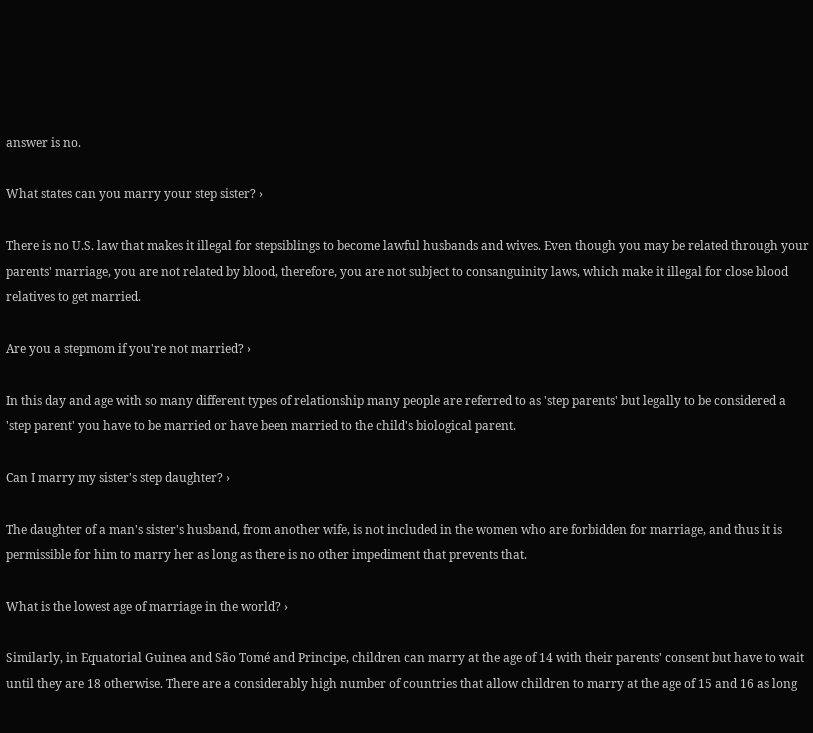answer is no.

What states can you marry your step sister? ›

There is no U.S. law that makes it illegal for stepsiblings to become lawful husbands and wives. Even though you may be related through your parents' marriage, you are not related by blood, therefore, you are not subject to consanguinity laws, which make it illegal for close blood relatives to get married.

Are you a stepmom if you're not married? ›

In this day and age with so many different types of relationship many people are referred to as 'step parents' but legally to be considered a 'step parent' you have to be married or have been married to the child's biological parent.

Can I marry my sister's step daughter? ›

The daughter of a man's sister's husband, from another wife, is not included in the women who are forbidden for marriage, and thus it is permissible for him to marry her as long as there is no other impediment that prevents that.

What is the lowest age of marriage in the world? ›

Similarly, in Equatorial Guinea and São Tomé and Principe, children can marry at the age of 14 with their parents' consent but have to wait until they are 18 otherwise. There are a considerably high number of countries that allow children to marry at the age of 15 and 16 as long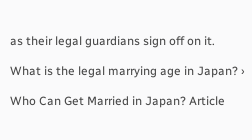as their legal guardians sign off on it.

What is the legal marrying age in Japan? ›

Who Can Get Married in Japan? Article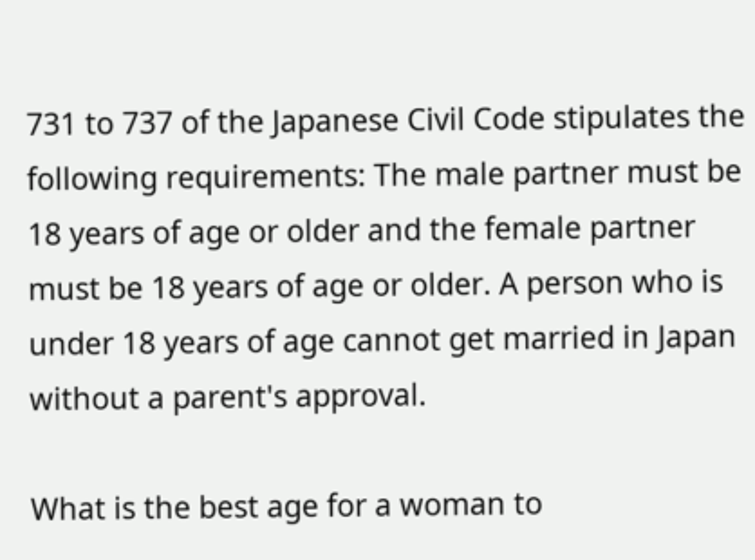731 to 737 of the Japanese Civil Code stipulates the following requirements: The male partner must be 18 years of age or older and the female partner must be 18 years of age or older. A person who is under 18 years of age cannot get married in Japan without a parent's approval.

What is the best age for a woman to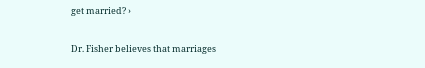get married? ›

Dr. Fisher believes that marriages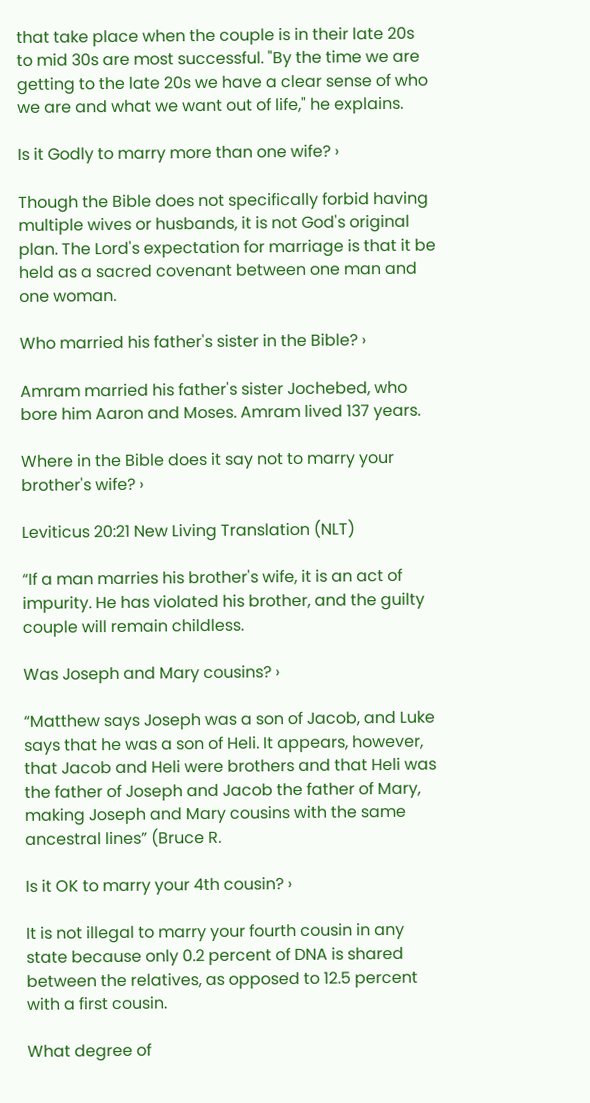that take place when the couple is in their late 20s to mid 30s are most successful. "By the time we are getting to the late 20s we have a clear sense of who we are and what we want out of life," he explains.

Is it Godly to marry more than one wife? ›

Though the Bible does not specifically forbid having multiple wives or husbands, it is not God's original plan. The Lord's expectation for marriage is that it be held as a sacred covenant between one man and one woman.

Who married his father's sister in the Bible? ›

Amram married his father's sister Jochebed, who bore him Aaron and Moses. Amram lived 137 years.

Where in the Bible does it say not to marry your brother's wife? ›

Leviticus 20:21 New Living Translation (NLT)

“If a man marries his brother's wife, it is an act of impurity. He has violated his brother, and the guilty couple will remain childless.

Was Joseph and Mary cousins? ›

“Matthew says Joseph was a son of Jacob, and Luke says that he was a son of Heli. It appears, however, that Jacob and Heli were brothers and that Heli was the father of Joseph and Jacob the father of Mary, making Joseph and Mary cousins with the same ancestral lines” (Bruce R.

Is it OK to marry your 4th cousin? ›

It is not illegal to marry your fourth cousin in any state because only 0.2 percent of DNA is shared between the relatives, as opposed to 12.5 percent with a first cousin.

What degree of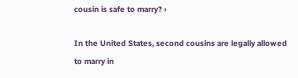cousin is safe to marry? ›

In the United States, second cousins are legally allowed to marry in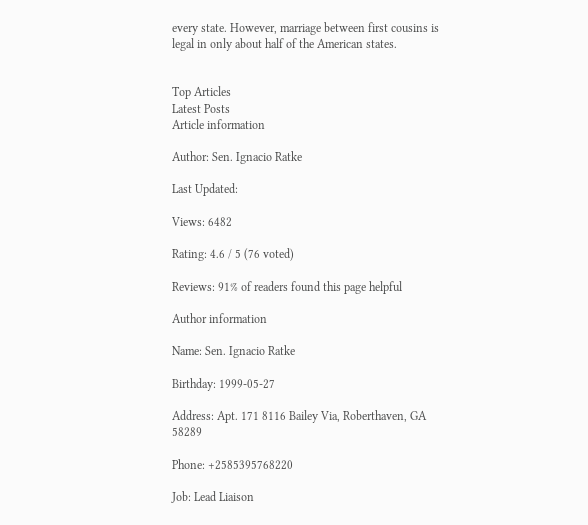every state. However, marriage between first cousins is legal in only about half of the American states.


Top Articles
Latest Posts
Article information

Author: Sen. Ignacio Ratke

Last Updated:

Views: 6482

Rating: 4.6 / 5 (76 voted)

Reviews: 91% of readers found this page helpful

Author information

Name: Sen. Ignacio Ratke

Birthday: 1999-05-27

Address: Apt. 171 8116 Bailey Via, Roberthaven, GA 58289

Phone: +2585395768220

Job: Lead Liaison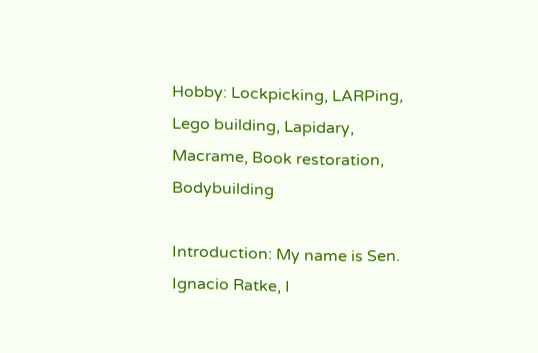Hobby: Lockpicking, LARPing, Lego building, Lapidary, Macrame, Book restoration, Bodybuilding

Introduction: My name is Sen. Ignacio Ratke, I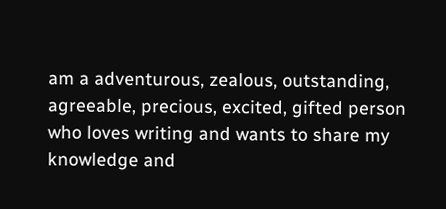am a adventurous, zealous, outstanding, agreeable, precious, excited, gifted person who loves writing and wants to share my knowledge and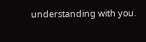understanding with you.